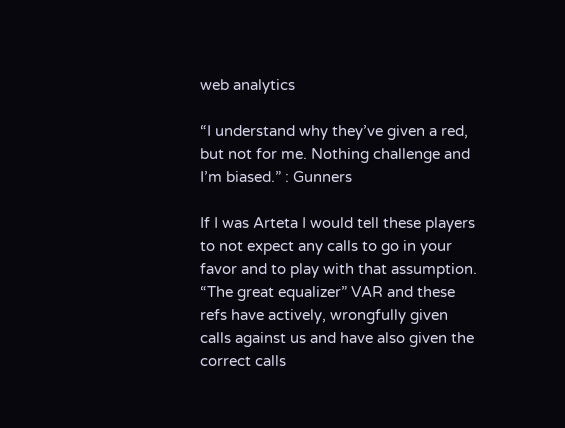web analytics

“I understand why they’ve given a red, but not for me. Nothing challenge and I’m biased.” : Gunners

If I was Arteta I would tell these players to not expect any calls to go in your favor and to play with that assumption. “The great equalizer” VAR and these refs have actively, wrongfully given calls against us and have also given the correct calls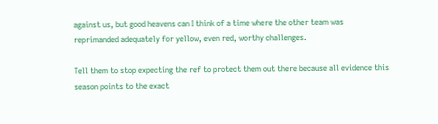against us, but good heavens can I think of a time where the other team was reprimanded adequately for yellow, even red, worthy challenges.

Tell them to stop expecting the ref to protect them out there because all evidence this season points to the exact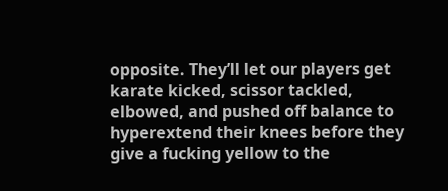opposite. They’ll let our players get karate kicked, scissor tackled, elbowed, and pushed off balance to hyperextend their knees before they give a fucking yellow to the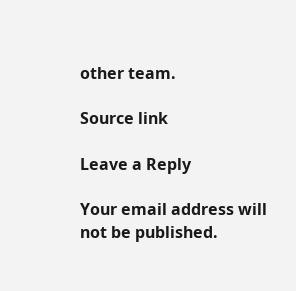other team.

Source link

Leave a Reply

Your email address will not be published.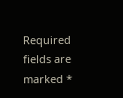Required fields are marked *